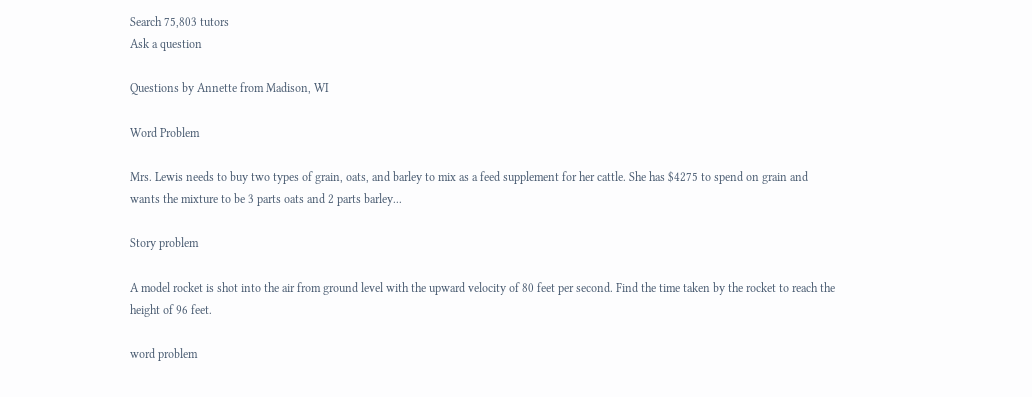Search 75,803 tutors
Ask a question

Questions by Annette from Madison, WI

Word Problem

Mrs. Lewis needs to buy two types of grain, oats, and barley to mix as a feed supplement for her cattle. She has $4275 to spend on grain and wants the mixture to be 3 parts oats and 2 parts barley...

Story problem

A model rocket is shot into the air from ground level with the upward velocity of 80 feet per second. Find the time taken by the rocket to reach the height of 96 feet.

word problem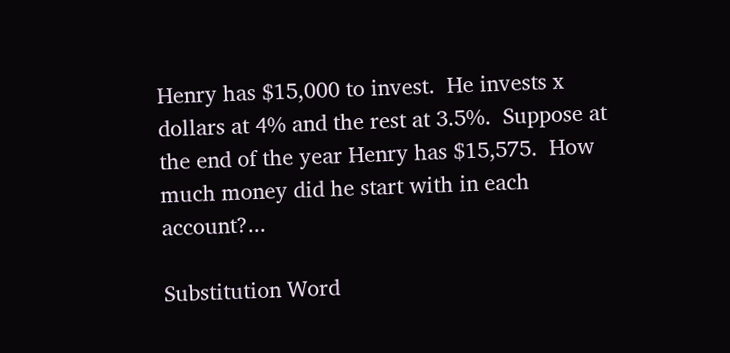Henry has $15,000 to invest.  He invests x dollars at 4% and the rest at 3.5%.  Suppose at the end of the year Henry has $15,575.  How much money did he start with in each account?...

Substitution Word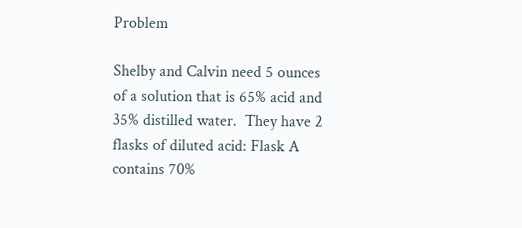Problem

Shelby and Calvin need 5 ounces of a solution that is 65% acid and 35% distilled water.  They have 2 flasks of diluted acid: Flask A contains 70%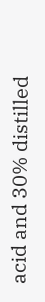acid and 30% distilled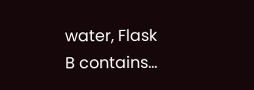water, Flask B contains...